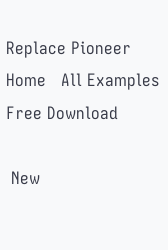Replace Pioneer Home   All Examples   Free Download

 New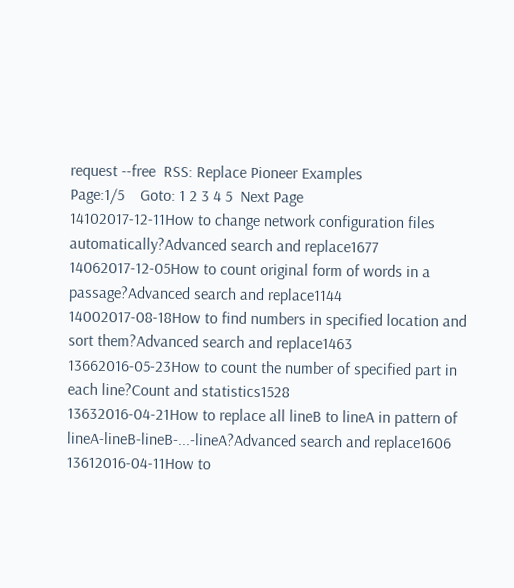request --free  RSS: Replace Pioneer Examples
Page:1/5    Goto: 1 2 3 4 5  Next Page
14102017-12-11How to change network configuration files automatically?Advanced search and replace1677
14062017-12-05How to count original form of words in a passage?Advanced search and replace1144
14002017-08-18How to find numbers in specified location and sort them?Advanced search and replace1463
13662016-05-23How to count the number of specified part in each line?Count and statistics1528
13632016-04-21How to replace all lineB to lineA in pattern of lineA-lineB-lineB-...-lineA?Advanced search and replace1606
13612016-04-11How to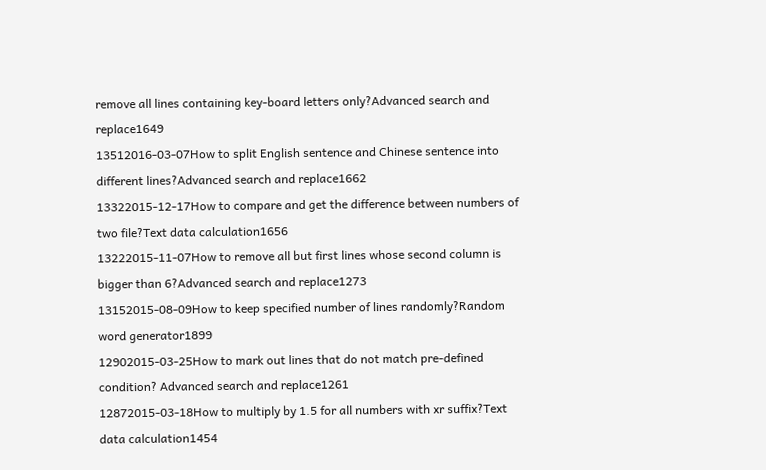remove all lines containing key-board letters only?Advanced search and replace1649
13512016-03-07How to split English sentence and Chinese sentence into different lines?Advanced search and replace1662
13322015-12-17How to compare and get the difference between numbers of two file?Text data calculation1656
13222015-11-07How to remove all but first lines whose second column is bigger than 6?Advanced search and replace1273
13152015-08-09How to keep specified number of lines randomly?Random word generator1899
12902015-03-25How to mark out lines that do not match pre-defined condition? Advanced search and replace1261
12872015-03-18How to multiply by 1.5 for all numbers with xr suffix?Text data calculation1454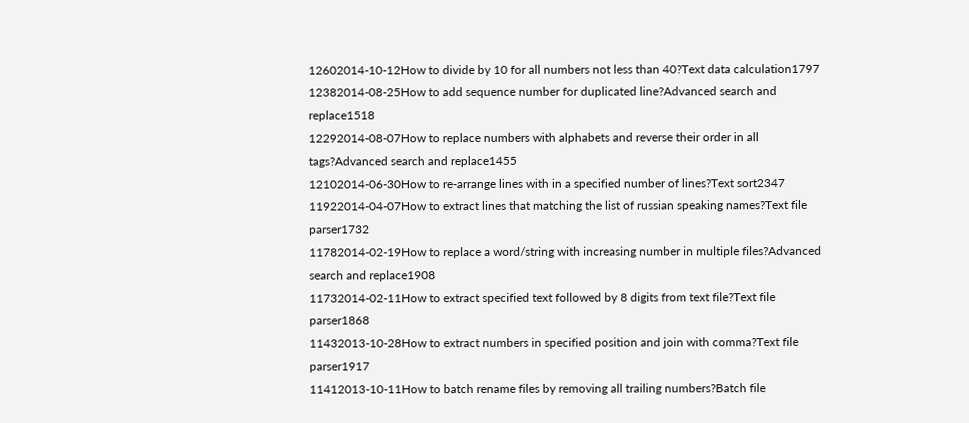12602014-10-12How to divide by 10 for all numbers not less than 40?Text data calculation1797
12382014-08-25How to add sequence number for duplicated line?Advanced search and replace1518
12292014-08-07How to replace numbers with alphabets and reverse their order in all tags?Advanced search and replace1455
12102014-06-30How to re-arrange lines with in a specified number of lines?Text sort2347
11922014-04-07How to extract lines that matching the list of russian speaking names?Text file parser1732
11782014-02-19How to replace a word/string with increasing number in multiple files?Advanced search and replace1908
11732014-02-11How to extract specified text followed by 8 digits from text file?Text file parser1868
11432013-10-28How to extract numbers in specified position and join with comma?Text file parser1917
11412013-10-11How to batch rename files by removing all trailing numbers?Batch file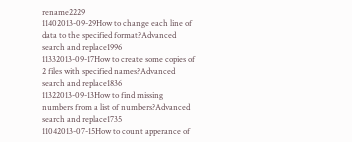rename2229
11402013-09-29How to change each line of data to the specified format?Advanced search and replace1996
11332013-09-17How to create some copies of 2 files with specified names?Advanced search and replace1836
11322013-09-13How to find missing numbers from a list of numbers?Advanced search and replace1735
11042013-07-15How to count apperance of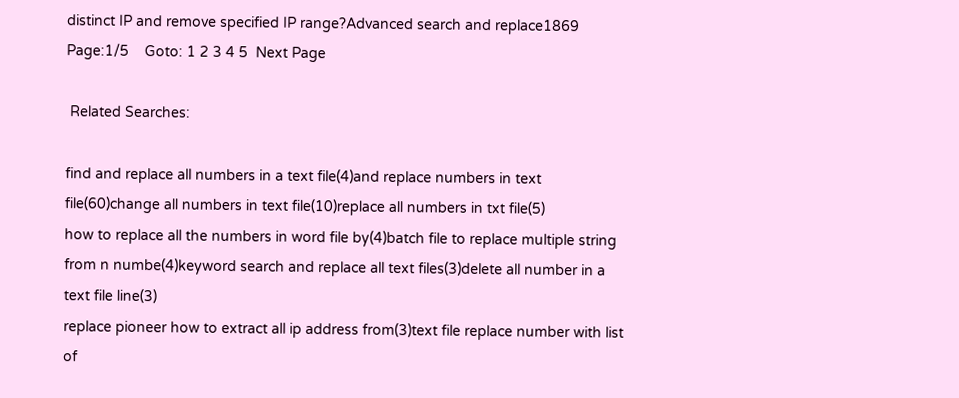distinct IP and remove specified IP range?Advanced search and replace1869
Page:1/5    Goto: 1 2 3 4 5  Next Page

 Related Searches:

find and replace all numbers in a text file(4)and replace numbers in text file(60)change all numbers in text file(10)replace all numbers in txt file(5)
how to replace all the numbers in word file by(4)batch file to replace multiple string from n numbe(4)keyword search and replace all text files(3)delete all number in a text file line(3)
replace pioneer how to extract all ip address from(3)text file replace number with list of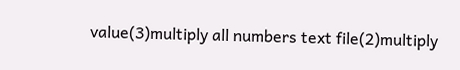value(3)multiply all numbers text file(2)multiply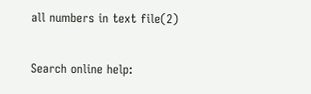all numbers in text file(2)

Search online help: